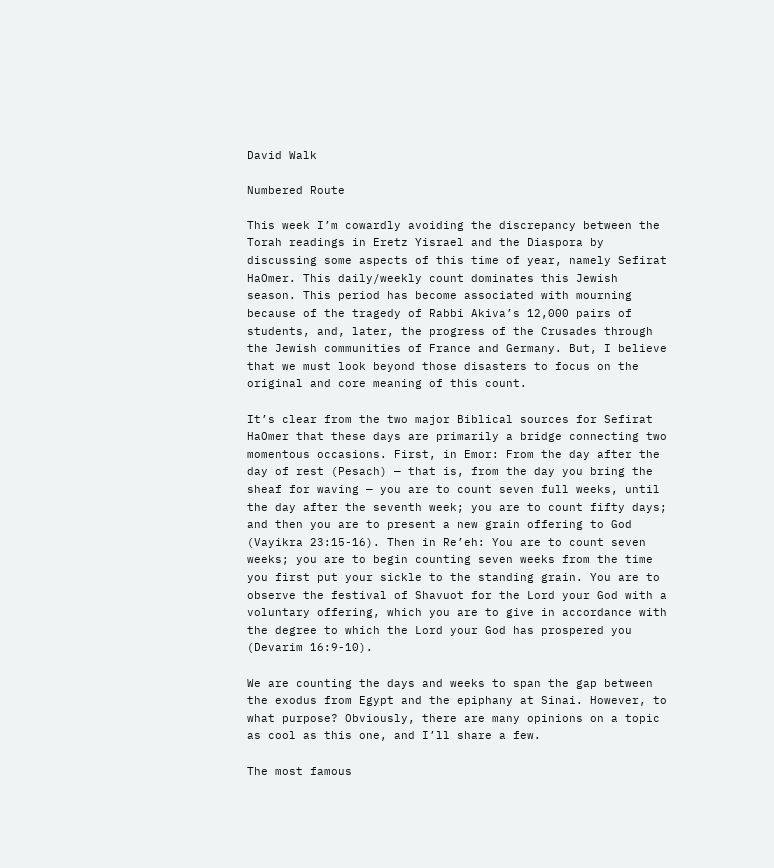David Walk

Numbered Route

This week I’m cowardly avoiding the discrepancy between the Torah readings in Eretz Yisrael and the Diaspora by discussing some aspects of this time of year, namely Sefirat HaOmer. This daily/weekly count dominates this Jewish season. This period has become associated with mourning because of the tragedy of Rabbi Akiva’s 12,000 pairs of students, and, later, the progress of the Crusades through the Jewish communities of France and Germany. But, I believe that we must look beyond those disasters to focus on the original and core meaning of this count.

It’s clear from the two major Biblical sources for Sefirat HaOmer that these days are primarily a bridge connecting two momentous occasions. First, in Emor: From the day after the day of rest (Pesach) — that is, from the day you bring the sheaf for waving — you are to count seven full weeks, until the day after the seventh week; you are to count fifty days; and then you are to present a new grain offering to God (Vayikra 23:15-16). Then in Re’eh: You are to count seven weeks; you are to begin counting seven weeks from the time you first put your sickle to the standing grain. You are to observe the festival of Shavuot for the Lord your God with a voluntary offering, which you are to give in accordance with the degree to which the Lord your God has prospered you (Devarim 16:9-10).

We are counting the days and weeks to span the gap between the exodus from Egypt and the epiphany at Sinai. However, to what purpose? Obviously, there are many opinions on a topic as cool as this one, and I’ll share a few.

The most famous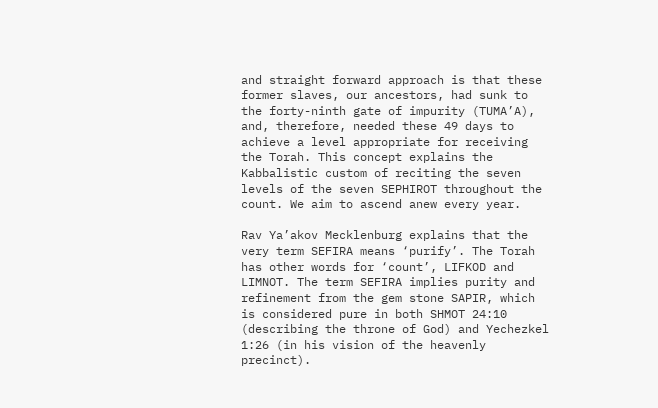and straight forward approach is that these former slaves, our ancestors, had sunk to the forty-ninth gate of impurity (TUMA’A), and, therefore, needed these 49 days to achieve a level appropriate for receiving the Torah. This concept explains the Kabbalistic custom of reciting the seven levels of the seven SEPHIROT throughout the count. We aim to ascend anew every year.

Rav Ya’akov Mecklenburg explains that the very term SEFIRA means ‘purify’. The Torah has other words for ‘count’, LIFKOD and LIMNOT. The term SEFIRA implies purity and refinement from the gem stone SAPIR, which is considered pure in both SHMOT 24:10 (describing the throne of God) and Yechezkel 1:26 (in his vision of the heavenly precinct).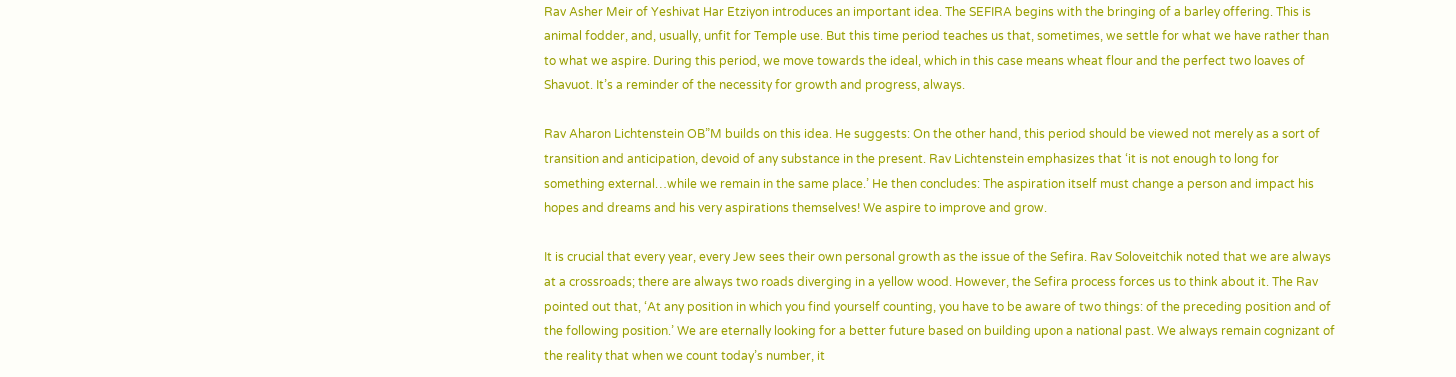Rav Asher Meir of Yeshivat Har Etziyon introduces an important idea. The SEFIRA begins with the bringing of a barley offering. This is animal fodder, and, usually, unfit for Temple use. But this time period teaches us that, sometimes, we settle for what we have rather than to what we aspire. During this period, we move towards the ideal, which in this case means wheat flour and the perfect two loaves of Shavuot. It’s a reminder of the necessity for growth and progress, always.

Rav Aharon Lichtenstein OB”M builds on this idea. He suggests: On the other hand, this period should be viewed not merely as a sort of transition and anticipation, devoid of any substance in the present. Rav Lichtenstein emphasizes that ‘it is not enough to long for something external…while we remain in the same place.’ He then concludes: The aspiration itself must change a person and impact his hopes and dreams and his very aspirations themselves! We aspire to improve and grow.

It is crucial that every year, every Jew sees their own personal growth as the issue of the Sefira. Rav Soloveitchik noted that we are always at a crossroads; there are always two roads diverging in a yellow wood. However, the Sefira process forces us to think about it. The Rav pointed out that, ‘At any position in which you find yourself counting, you have to be aware of two things: of the preceding position and of the following position.’ We are eternally looking for a better future based on building upon a national past. We always remain cognizant of the reality that when we count today’s number, it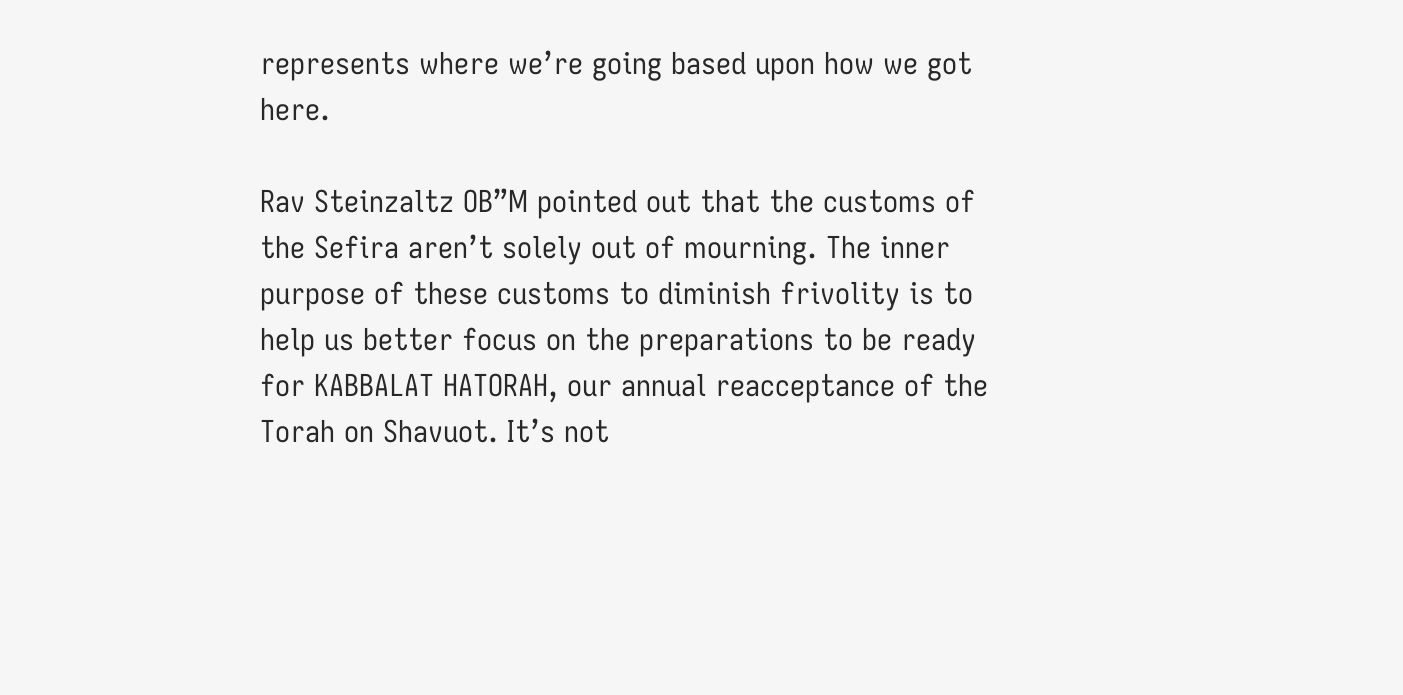represents where we’re going based upon how we got here.

Rav Steinzaltz OB”M pointed out that the customs of the Sefira aren’t solely out of mourning. The inner purpose of these customs to diminish frivolity is to help us better focus on the preparations to be ready for KABBALAT HATORAH, our annual reacceptance of the Torah on Shavuot. It’s not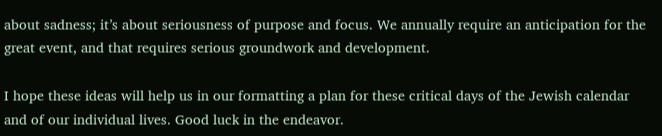about sadness; it’s about seriousness of purpose and focus. We annually require an anticipation for the great event, and that requires serious groundwork and development.

I hope these ideas will help us in our formatting a plan for these critical days of the Jewish calendar and of our individual lives. Good luck in the endeavor.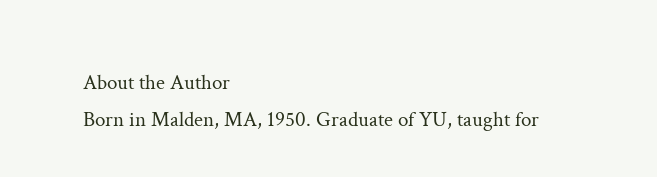About the Author
Born in Malden, MA, 1950. Graduate of YU, taught for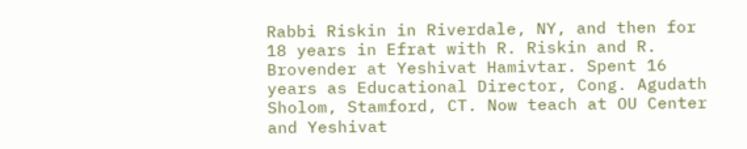Rabbi Riskin in Riverdale, NY, and then for 18 years in Efrat with R. Riskin and R. Brovender at Yeshivat Hamivtar. Spent 16 years as Educational Director, Cong. Agudath Sholom, Stamford, CT. Now teach at OU Center and Yeshivat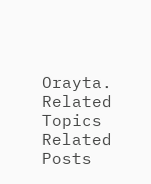Orayta.
Related Topics
Related Posts